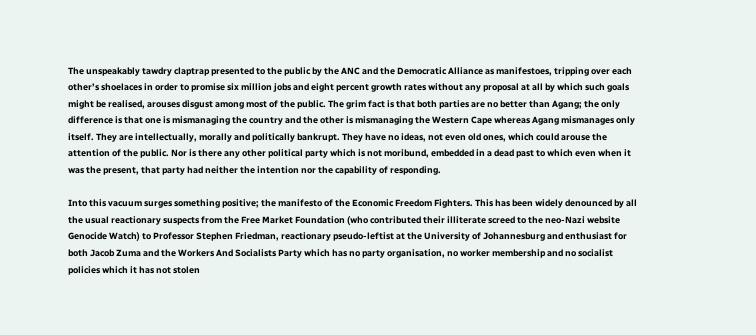The unspeakably tawdry claptrap presented to the public by the ANC and the Democratic Alliance as manifestoes, tripping over each other’s shoelaces in order to promise six million jobs and eight percent growth rates without any proposal at all by which such goals might be realised, arouses disgust among most of the public. The grim fact is that both parties are no better than Agang; the only difference is that one is mismanaging the country and the other is mismanaging the Western Cape whereas Agang mismanages only itself. They are intellectually, morally and politically bankrupt. They have no ideas, not even old ones, which could arouse the attention of the public. Nor is there any other political party which is not moribund, embedded in a dead past to which even when it was the present, that party had neither the intention nor the capability of responding.

Into this vacuum surges something positive; the manifesto of the Economic Freedom Fighters. This has been widely denounced by all the usual reactionary suspects from the Free Market Foundation (who contributed their illiterate screed to the neo-Nazi website Genocide Watch) to Professor Stephen Friedman, reactionary pseudo-leftist at the University of Johannesburg and enthusiast for both Jacob Zuma and the Workers And Socialists Party which has no party organisation, no worker membership and no socialist policies which it has not stolen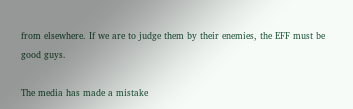from elsewhere. If we are to judge them by their enemies, the EFF must be good guys.

The media has made a mistake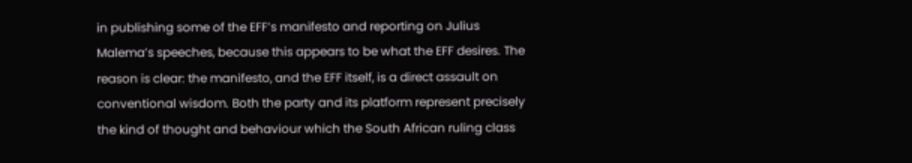in publishing some of the EFF’s manifesto and reporting on Julius Malema’s speeches, because this appears to be what the EFF desires. The reason is clear: the manifesto, and the EFF itself, is a direct assault on conventional wisdom. Both the party and its platform represent precisely the kind of thought and behaviour which the South African ruling class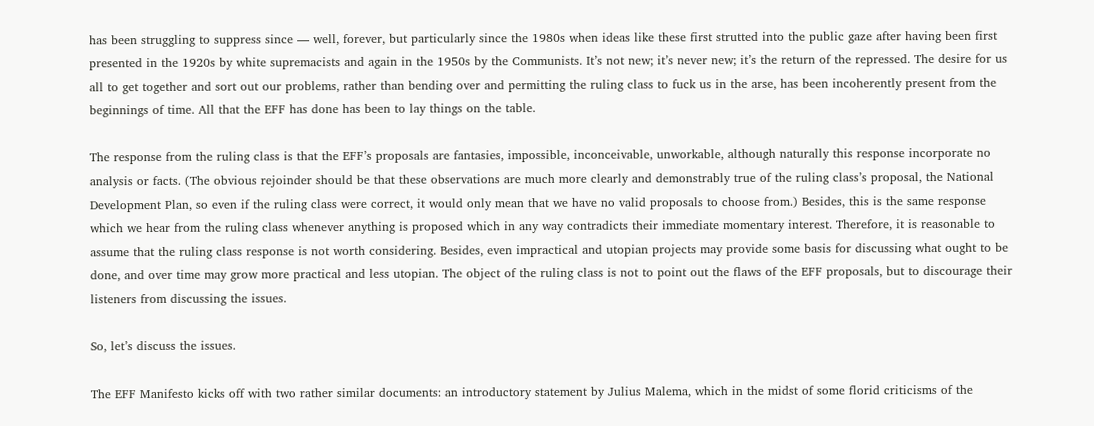has been struggling to suppress since — well, forever, but particularly since the 1980s when ideas like these first strutted into the public gaze after having been first presented in the 1920s by white supremacists and again in the 1950s by the Communists. It’s not new; it’s never new; it’s the return of the repressed. The desire for us all to get together and sort out our problems, rather than bending over and permitting the ruling class to fuck us in the arse, has been incoherently present from the beginnings of time. All that the EFF has done has been to lay things on the table.

The response from the ruling class is that the EFF’s proposals are fantasies, impossible, inconceivable, unworkable, although naturally this response incorporate no analysis or facts. (The obvious rejoinder should be that these observations are much more clearly and demonstrably true of the ruling class’s proposal, the National Development Plan, so even if the ruling class were correct, it would only mean that we have no valid proposals to choose from.) Besides, this is the same response which we hear from the ruling class whenever anything is proposed which in any way contradicts their immediate momentary interest. Therefore, it is reasonable to assume that the ruling class response is not worth considering. Besides, even impractical and utopian projects may provide some basis for discussing what ought to be done, and over time may grow more practical and less utopian. The object of the ruling class is not to point out the flaws of the EFF proposals, but to discourage their listeners from discussing the issues.

So, let’s discuss the issues.

The EFF Manifesto kicks off with two rather similar documents: an introductory statement by Julius Malema, which in the midst of some florid criticisms of the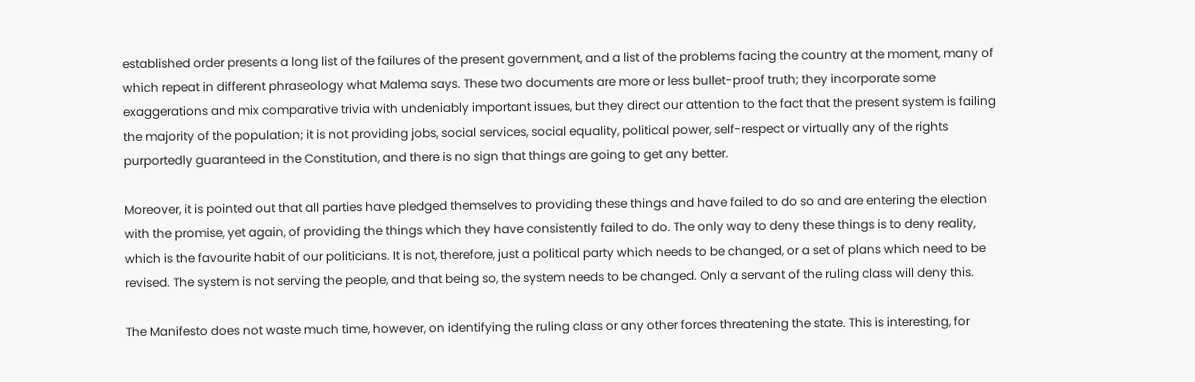established order presents a long list of the failures of the present government, and a list of the problems facing the country at the moment, many of which repeat in different phraseology what Malema says. These two documents are more or less bullet-proof truth; they incorporate some exaggerations and mix comparative trivia with undeniably important issues, but they direct our attention to the fact that the present system is failing the majority of the population; it is not providing jobs, social services, social equality, political power, self-respect or virtually any of the rights purportedly guaranteed in the Constitution, and there is no sign that things are going to get any better.

Moreover, it is pointed out that all parties have pledged themselves to providing these things and have failed to do so and are entering the election with the promise, yet again, of providing the things which they have consistently failed to do. The only way to deny these things is to deny reality, which is the favourite habit of our politicians. It is not, therefore, just a political party which needs to be changed, or a set of plans which need to be revised. The system is not serving the people, and that being so, the system needs to be changed. Only a servant of the ruling class will deny this.

The Manifesto does not waste much time, however, on identifying the ruling class or any other forces threatening the state. This is interesting, for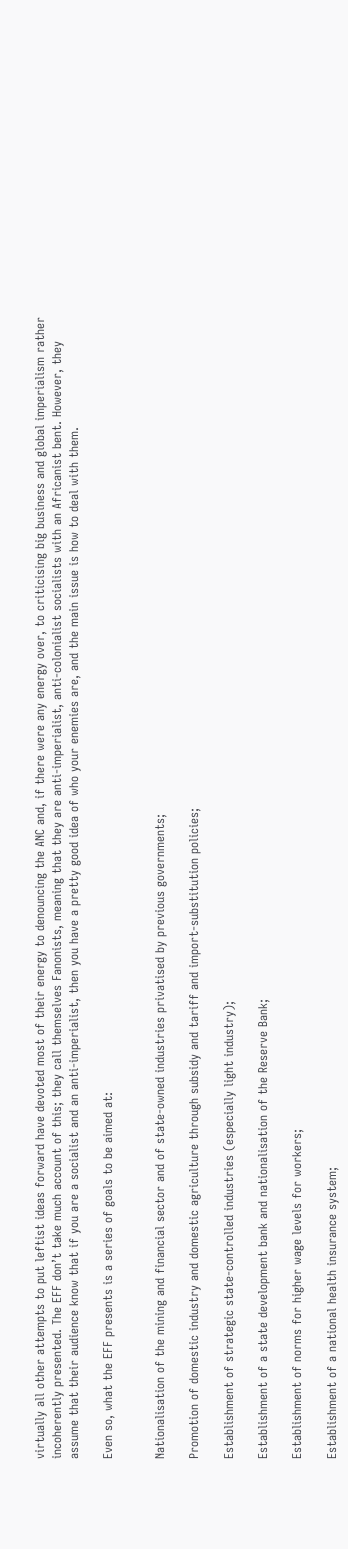virtually all other attempts to put leftist ideas forward have devoted most of their energy to denouncing the ANC and, if there were any energy over, to criticising big business and global imperialism rather incoherently presented. The EFF don’t take much account of this; they call themselves Fanonists, meaning that they are anti-imperialist, anti-colonialist socialists with an Africanist bent. However, they assume that their audience know that if you are a socialist and an anti-imperialist, then you have a pretty good idea of who your enemies are, and the main issue is how to deal with them.

Even so, what the EFF presents is a series of goals to be aimed at:


Nationalisation of the mining and financial sector and of state-owned industries privatised by previous governments;

Promotion of domestic industry and domestic agriculture through subsidy and tariff and import-substitution policies;

Establishment of strategic state-controlled industries (especially light industry);

Establishment of a state development bank and nationalisation of the Reserve Bank;

Establishment of norms for higher wage levels for workers;

Establishment of a national health insurance system;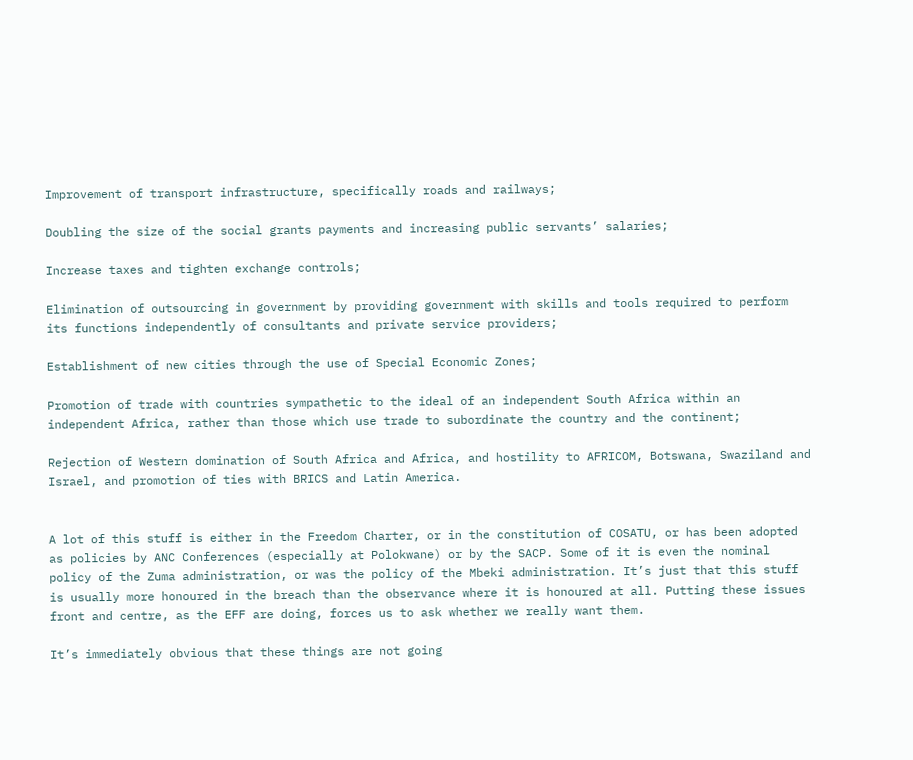Improvement of transport infrastructure, specifically roads and railways;

Doubling the size of the social grants payments and increasing public servants’ salaries;

Increase taxes and tighten exchange controls;

Elimination of outsourcing in government by providing government with skills and tools required to perform its functions independently of consultants and private service providers;

Establishment of new cities through the use of Special Economic Zones;

Promotion of trade with countries sympathetic to the ideal of an independent South Africa within an independent Africa, rather than those which use trade to subordinate the country and the continent;

Rejection of Western domination of South Africa and Africa, and hostility to AFRICOM, Botswana, Swaziland and Israel, and promotion of ties with BRICS and Latin America.


A lot of this stuff is either in the Freedom Charter, or in the constitution of COSATU, or has been adopted as policies by ANC Conferences (especially at Polokwane) or by the SACP. Some of it is even the nominal policy of the Zuma administration, or was the policy of the Mbeki administration. It’s just that this stuff is usually more honoured in the breach than the observance where it is honoured at all. Putting these issues front and centre, as the EFF are doing, forces us to ask whether we really want them.

It’s immediately obvious that these things are not going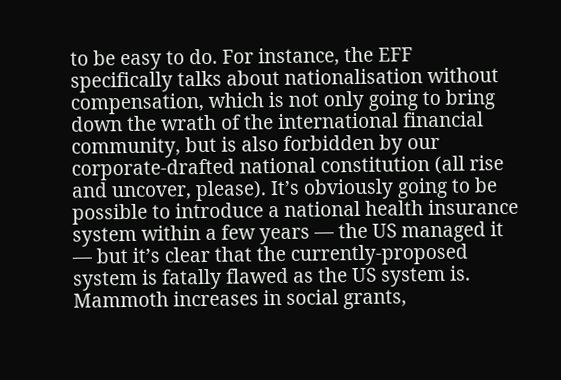to be easy to do. For instance, the EFF specifically talks about nationalisation without compensation, which is not only going to bring down the wrath of the international financial community, but is also forbidden by our corporate-drafted national constitution (all rise and uncover, please). It’s obviously going to be possible to introduce a national health insurance system within a few years — the US managed it — but it’s clear that the currently-proposed system is fatally flawed as the US system is. Mammoth increases in social grants,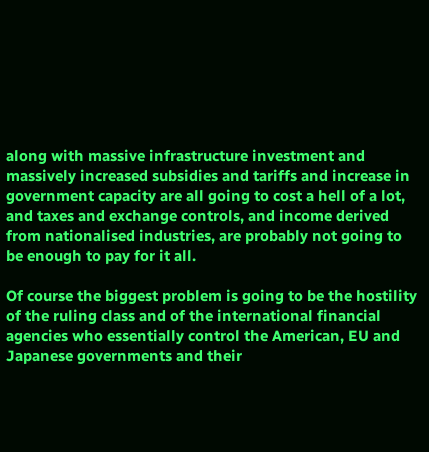along with massive infrastructure investment and massively increased subsidies and tariffs and increase in government capacity are all going to cost a hell of a lot, and taxes and exchange controls, and income derived from nationalised industries, are probably not going to be enough to pay for it all.

Of course the biggest problem is going to be the hostility of the ruling class and of the international financial agencies who essentially control the American, EU and Japanese governments and their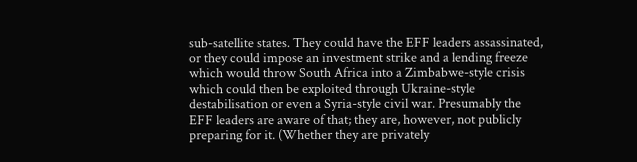sub-satellite states. They could have the EFF leaders assassinated, or they could impose an investment strike and a lending freeze which would throw South Africa into a Zimbabwe-style crisis which could then be exploited through Ukraine-style destabilisation or even a Syria-style civil war. Presumably the EFF leaders are aware of that; they are, however, not publicly preparing for it. (Whether they are privately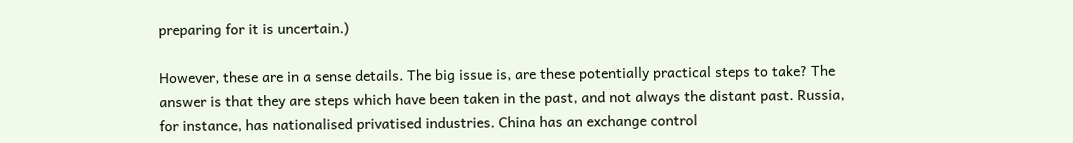preparing for it is uncertain.)

However, these are in a sense details. The big issue is, are these potentially practical steps to take? The answer is that they are steps which have been taken in the past, and not always the distant past. Russia, for instance, has nationalised privatised industries. China has an exchange control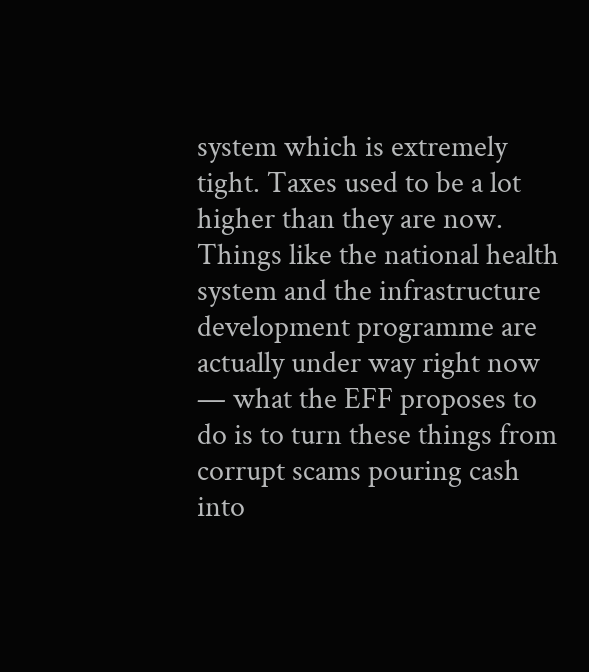system which is extremely tight. Taxes used to be a lot higher than they are now. Things like the national health system and the infrastructure development programme are actually under way right now — what the EFF proposes to do is to turn these things from corrupt scams pouring cash into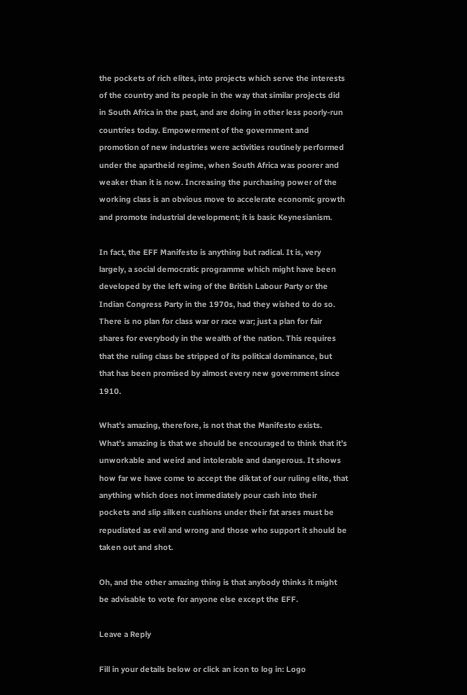the pockets of rich elites, into projects which serve the interests of the country and its people in the way that similar projects did in South Africa in the past, and are doing in other less poorly-run countries today. Empowerment of the government and promotion of new industries were activities routinely performed under the apartheid regime, when South Africa was poorer and weaker than it is now. Increasing the purchasing power of the working class is an obvious move to accelerate economic growth and promote industrial development; it is basic Keynesianism.

In fact, the EFF Manifesto is anything but radical. It is, very largely, a social democratic programme which might have been developed by the left wing of the British Labour Party or the Indian Congress Party in the 1970s, had they wished to do so. There is no plan for class war or race war; just a plan for fair shares for everybody in the wealth of the nation. This requires that the ruling class be stripped of its political dominance, but that has been promised by almost every new government since 1910.

What’s amazing, therefore, is not that the Manifesto exists. What’s amazing is that we should be encouraged to think that it’s unworkable and weird and intolerable and dangerous. It shows how far we have come to accept the diktat of our ruling elite, that anything which does not immediately pour cash into their pockets and slip silken cushions under their fat arses must be repudiated as evil and wrong and those who support it should be taken out and shot.

Oh, and the other amazing thing is that anybody thinks it might be advisable to vote for anyone else except the EFF.

Leave a Reply

Fill in your details below or click an icon to log in: Logo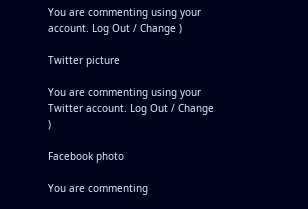You are commenting using your account. Log Out / Change )

Twitter picture

You are commenting using your Twitter account. Log Out / Change )

Facebook photo

You are commenting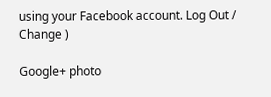using your Facebook account. Log Out / Change )

Google+ photo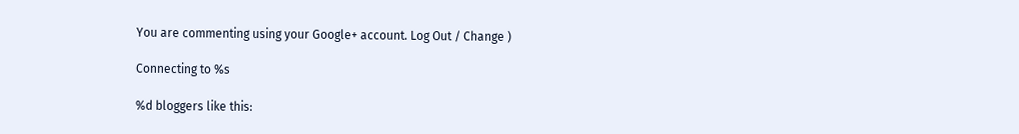You are commenting using your Google+ account. Log Out / Change )

Connecting to %s

%d bloggers like this: